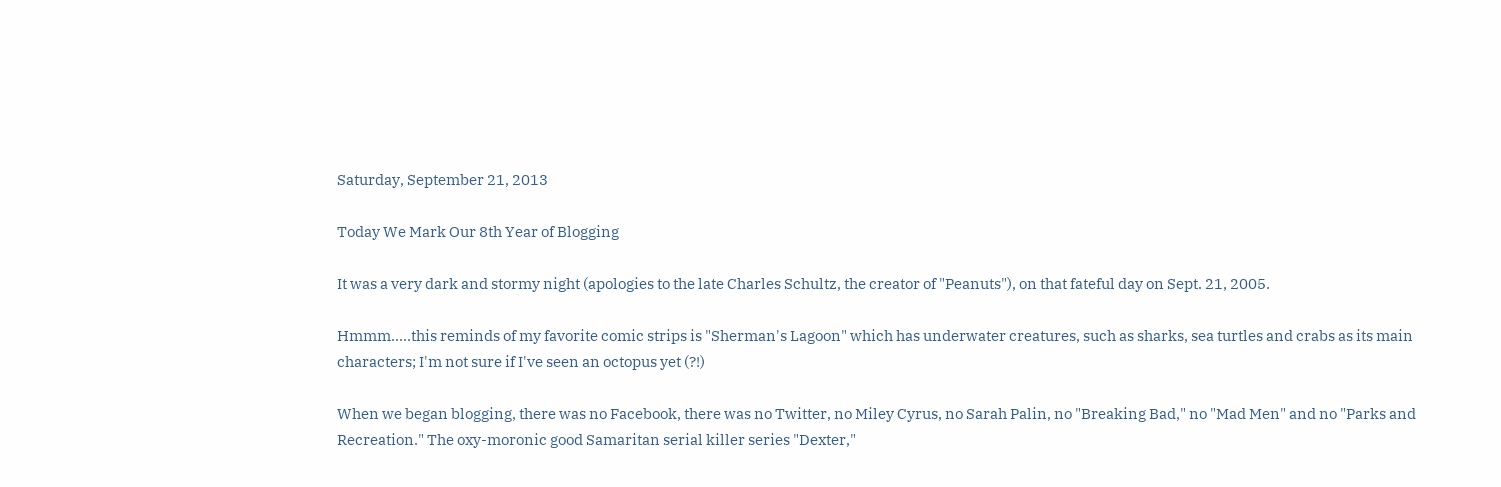Saturday, September 21, 2013

Today We Mark Our 8th Year of Blogging

It was a very dark and stormy night (apologies to the late Charles Schultz, the creator of "Peanuts"), on that fateful day on Sept. 21, 2005.

Hmmm.....this reminds of my favorite comic strips is "Sherman's Lagoon" which has underwater creatures, such as sharks, sea turtles and crabs as its main characters; I'm not sure if I've seen an octopus yet (?!)

When we began blogging, there was no Facebook, there was no Twitter, no Miley Cyrus, no Sarah Palin, no "Breaking Bad," no "Mad Men" and no "Parks and Recreation." The oxy-moronic good Samaritan serial killer series "Dexter,"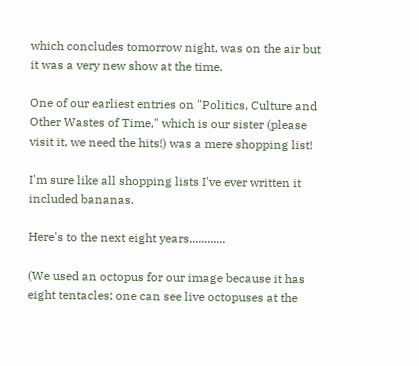which concludes tomorrow night, was on the air but it was a very new show at the time.

One of our earliest entries on "Politics, Culture and Other Wastes of Time," which is our sister (please visit it, we need the hits!) was a mere shopping list!

I'm sure like all shopping lists I've ever written it included bananas.

Here's to the next eight years............

(We used an octopus for our image because it has eight tentacles; one can see live octopuses at the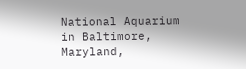National Aquarium in Baltimore, Maryland,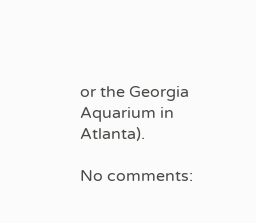or the Georgia Aquarium in Atlanta).

No comments: